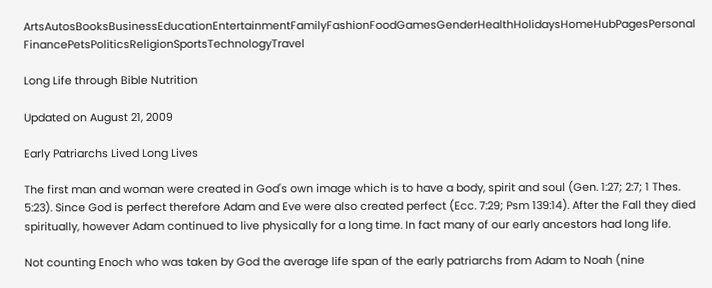ArtsAutosBooksBusinessEducationEntertainmentFamilyFashionFoodGamesGenderHealthHolidaysHomeHubPagesPersonal FinancePetsPoliticsReligionSportsTechnologyTravel

Long Life through Bible Nutrition

Updated on August 21, 2009

Early Patriarchs Lived Long Lives

The first man and woman were created in God's own image which is to have a body, spirit and soul (Gen. 1:27; 2:7; 1 Thes. 5:23). Since God is perfect therefore Adam and Eve were also created perfect (Ecc. 7:29; Psm 139:14). After the Fall they died spiritually, however Adam continued to live physically for a long time. In fact many of our early ancestors had long life.

Not counting Enoch who was taken by God the average life span of the early patriarchs from Adam to Noah (nine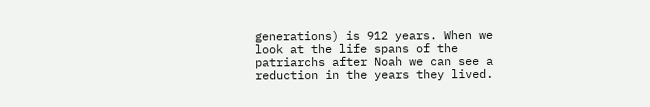generations) is 912 years. When we look at the life spans of the patriarchs after Noah we can see a reduction in the years they lived.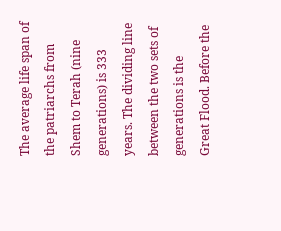The average life span of the patriarchs from Shem to Terah (nine generations) is 333 years. The dividing line between the two sets of generations is the Great Flood. Before the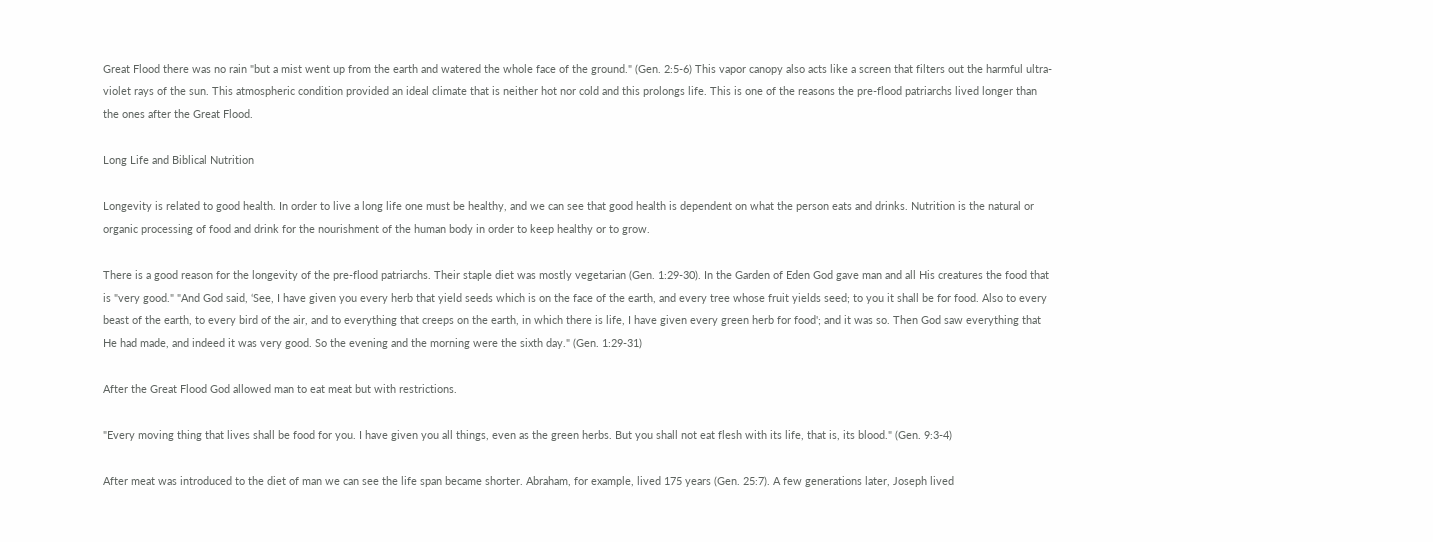Great Flood there was no rain "but a mist went up from the earth and watered the whole face of the ground." (Gen. 2:5-6) This vapor canopy also acts like a screen that filters out the harmful ultra-violet rays of the sun. This atmospheric condition provided an ideal climate that is neither hot nor cold and this prolongs life. This is one of the reasons the pre-flood patriarchs lived longer than the ones after the Great Flood.

Long Life and Biblical Nutrition

Longevity is related to good health. In order to live a long life one must be healthy, and we can see that good health is dependent on what the person eats and drinks. Nutrition is the natural or organic processing of food and drink for the nourishment of the human body in order to keep healthy or to grow.

There is a good reason for the longevity of the pre-flood patriarchs. Their staple diet was mostly vegetarian (Gen. 1:29-30). In the Garden of Eden God gave man and all His creatures the food that is "very good." "And God said, ‘See, I have given you every herb that yield seeds which is on the face of the earth, and every tree whose fruit yields seed; to you it shall be for food. Also to every beast of the earth, to every bird of the air, and to everything that creeps on the earth, in which there is life, I have given every green herb for food'; and it was so. Then God saw everything that He had made, and indeed it was very good. So the evening and the morning were the sixth day." (Gen. 1:29-31)

After the Great Flood God allowed man to eat meat but with restrictions.

"Every moving thing that lives shall be food for you. I have given you all things, even as the green herbs. But you shall not eat flesh with its life, that is, its blood." (Gen. 9:3-4)

After meat was introduced to the diet of man we can see the life span became shorter. Abraham, for example, lived 175 years (Gen. 25:7). A few generations later, Joseph lived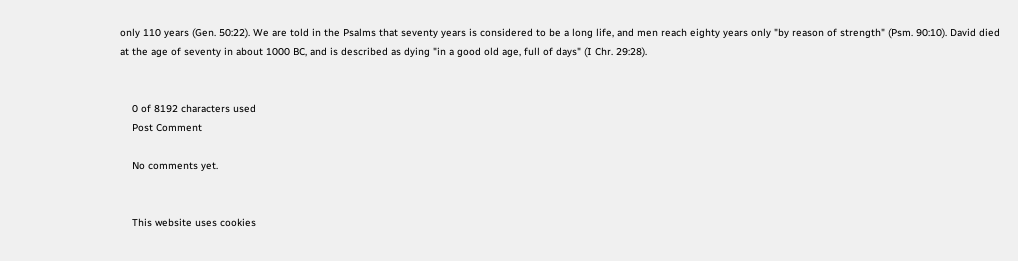only 110 years (Gen. 50:22). We are told in the Psalms that seventy years is considered to be a long life, and men reach eighty years only "by reason of strength" (Psm. 90:10). David died at the age of seventy in about 1000 BC, and is described as dying "in a good old age, full of days" (I Chr. 29:28).


    0 of 8192 characters used
    Post Comment

    No comments yet.


    This website uses cookies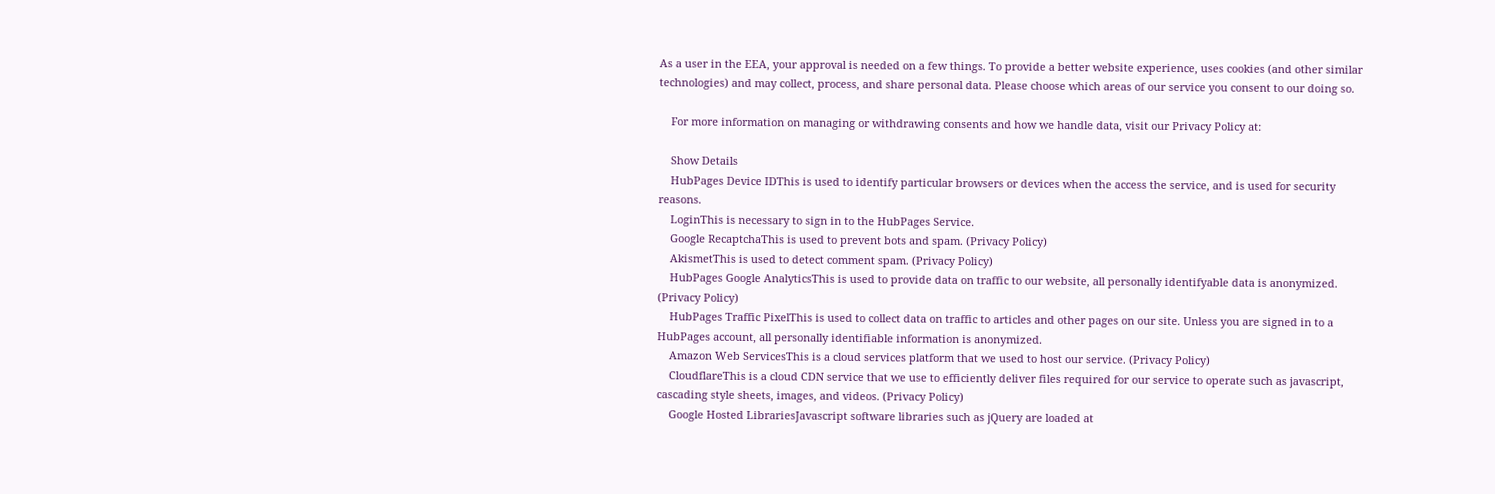As a user in the EEA, your approval is needed on a few things. To provide a better website experience, uses cookies (and other similar technologies) and may collect, process, and share personal data. Please choose which areas of our service you consent to our doing so.

    For more information on managing or withdrawing consents and how we handle data, visit our Privacy Policy at:

    Show Details
    HubPages Device IDThis is used to identify particular browsers or devices when the access the service, and is used for security reasons.
    LoginThis is necessary to sign in to the HubPages Service.
    Google RecaptchaThis is used to prevent bots and spam. (Privacy Policy)
    AkismetThis is used to detect comment spam. (Privacy Policy)
    HubPages Google AnalyticsThis is used to provide data on traffic to our website, all personally identifyable data is anonymized. (Privacy Policy)
    HubPages Traffic PixelThis is used to collect data on traffic to articles and other pages on our site. Unless you are signed in to a HubPages account, all personally identifiable information is anonymized.
    Amazon Web ServicesThis is a cloud services platform that we used to host our service. (Privacy Policy)
    CloudflareThis is a cloud CDN service that we use to efficiently deliver files required for our service to operate such as javascript, cascading style sheets, images, and videos. (Privacy Policy)
    Google Hosted LibrariesJavascript software libraries such as jQuery are loaded at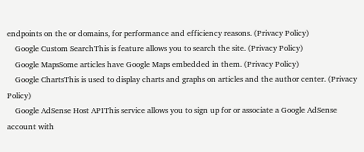endpoints on the or domains, for performance and efficiency reasons. (Privacy Policy)
    Google Custom SearchThis is feature allows you to search the site. (Privacy Policy)
    Google MapsSome articles have Google Maps embedded in them. (Privacy Policy)
    Google ChartsThis is used to display charts and graphs on articles and the author center. (Privacy Policy)
    Google AdSense Host APIThis service allows you to sign up for or associate a Google AdSense account with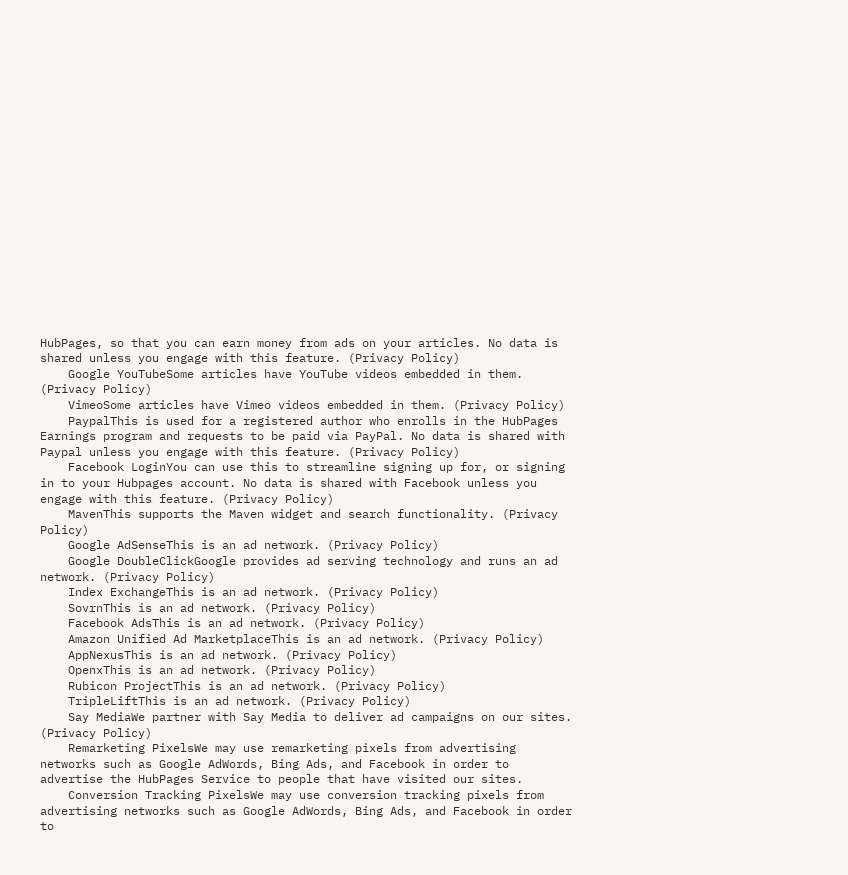HubPages, so that you can earn money from ads on your articles. No data is shared unless you engage with this feature. (Privacy Policy)
    Google YouTubeSome articles have YouTube videos embedded in them. (Privacy Policy)
    VimeoSome articles have Vimeo videos embedded in them. (Privacy Policy)
    PaypalThis is used for a registered author who enrolls in the HubPages Earnings program and requests to be paid via PayPal. No data is shared with Paypal unless you engage with this feature. (Privacy Policy)
    Facebook LoginYou can use this to streamline signing up for, or signing in to your Hubpages account. No data is shared with Facebook unless you engage with this feature. (Privacy Policy)
    MavenThis supports the Maven widget and search functionality. (Privacy Policy)
    Google AdSenseThis is an ad network. (Privacy Policy)
    Google DoubleClickGoogle provides ad serving technology and runs an ad network. (Privacy Policy)
    Index ExchangeThis is an ad network. (Privacy Policy)
    SovrnThis is an ad network. (Privacy Policy)
    Facebook AdsThis is an ad network. (Privacy Policy)
    Amazon Unified Ad MarketplaceThis is an ad network. (Privacy Policy)
    AppNexusThis is an ad network. (Privacy Policy)
    OpenxThis is an ad network. (Privacy Policy)
    Rubicon ProjectThis is an ad network. (Privacy Policy)
    TripleLiftThis is an ad network. (Privacy Policy)
    Say MediaWe partner with Say Media to deliver ad campaigns on our sites. (Privacy Policy)
    Remarketing PixelsWe may use remarketing pixels from advertising networks such as Google AdWords, Bing Ads, and Facebook in order to advertise the HubPages Service to people that have visited our sites.
    Conversion Tracking PixelsWe may use conversion tracking pixels from advertising networks such as Google AdWords, Bing Ads, and Facebook in order to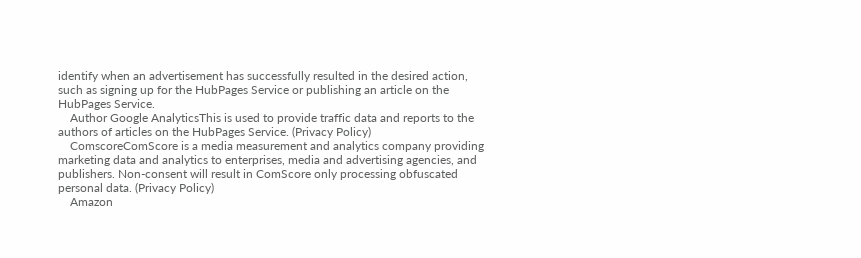identify when an advertisement has successfully resulted in the desired action, such as signing up for the HubPages Service or publishing an article on the HubPages Service.
    Author Google AnalyticsThis is used to provide traffic data and reports to the authors of articles on the HubPages Service. (Privacy Policy)
    ComscoreComScore is a media measurement and analytics company providing marketing data and analytics to enterprises, media and advertising agencies, and publishers. Non-consent will result in ComScore only processing obfuscated personal data. (Privacy Policy)
    Amazon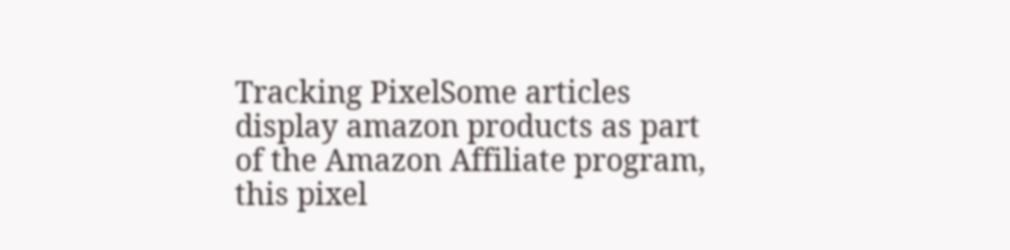Tracking PixelSome articles display amazon products as part of the Amazon Affiliate program, this pixel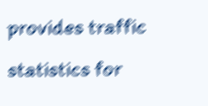provides traffic statistics for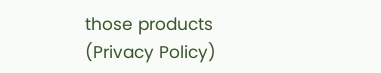those products (Privacy Policy)